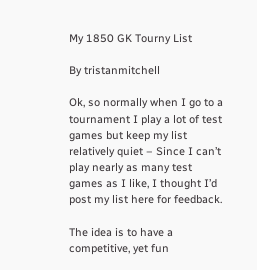My 1850 GK Tourny List

By tristanmitchell

Ok, so normally when I go to a tournament I play a lot of test games but keep my list relatively quiet – Since I can’t play nearly as many test games as I like, I thought I’d post my list here for feedback.

The idea is to have a competitive, yet fun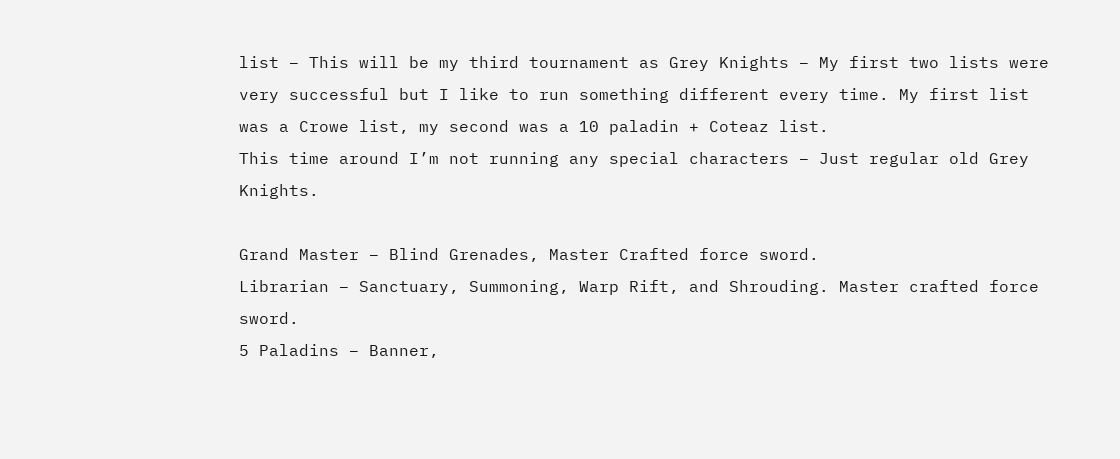list – This will be my third tournament as Grey Knights – My first two lists were very successful but I like to run something different every time. My first list was a Crowe list, my second was a 10 paladin + Coteaz list.
This time around I’m not running any special characters – Just regular old Grey Knights.

Grand Master – Blind Grenades, Master Crafted force sword.
Librarian – Sanctuary, Summoning, Warp Rift, and Shrouding. Master crafted force sword.
5 Paladins – Banner,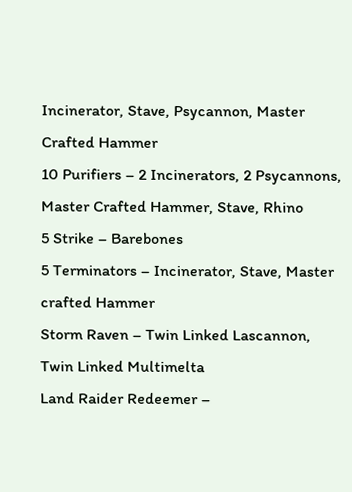Incinerator, Stave, Psycannon, Master Crafted Hammer
10 Purifiers – 2 Incinerators, 2 Psycannons, Master Crafted Hammer, Stave, Rhino
5 Strike – Barebones
5 Terminators – Incinerator, Stave, Master crafted Hammer
Storm Raven – Twin Linked Lascannon, Twin Linked Multimelta
Land Raider Redeemer –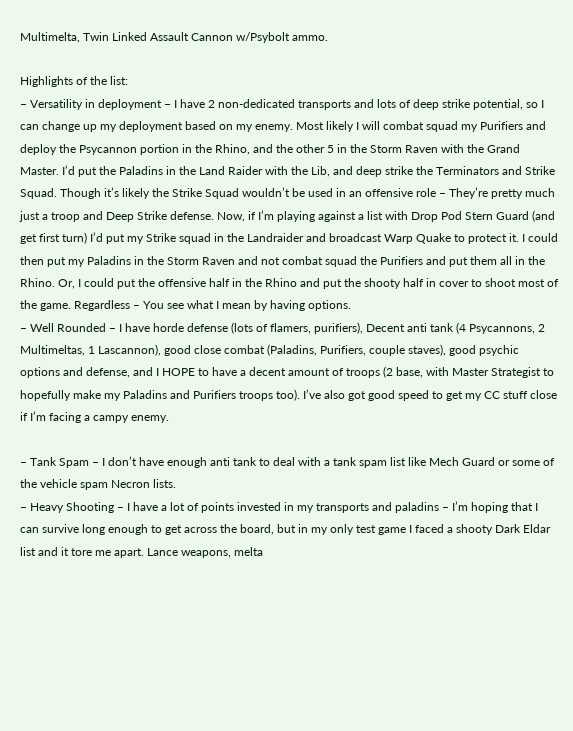Multimelta, Twin Linked Assault Cannon w/Psybolt ammo.

Highlights of the list:
– Versatility in deployment – I have 2 non-dedicated transports and lots of deep strike potential, so I can change up my deployment based on my enemy. Most likely I will combat squad my Purifiers and deploy the Psycannon portion in the Rhino, and the other 5 in the Storm Raven with the Grand Master. I’d put the Paladins in the Land Raider with the Lib, and deep strike the Terminators and Strike Squad. Though it’s likely the Strike Squad wouldn’t be used in an offensive role – They’re pretty much just a troop and Deep Strike defense. Now, if I’m playing against a list with Drop Pod Stern Guard (and get first turn) I’d put my Strike squad in the Landraider and broadcast Warp Quake to protect it. I could then put my Paladins in the Storm Raven and not combat squad the Purifiers and put them all in the Rhino. Or, I could put the offensive half in the Rhino and put the shooty half in cover to shoot most of the game. Regardless – You see what I mean by having options.
– Well Rounded – I have horde defense (lots of flamers, purifiers), Decent anti tank (4 Psycannons, 2 Multimeltas, 1 Lascannon), good close combat (Paladins, Purifiers, couple staves), good psychic options and defense, and I HOPE to have a decent amount of troops (2 base, with Master Strategist to hopefully make my Paladins and Purifiers troops too). I’ve also got good speed to get my CC stuff close if I’m facing a campy enemy.

– Tank Spam – I don’t have enough anti tank to deal with a tank spam list like Mech Guard or some of the vehicle spam Necron lists.
– Heavy Shooting – I have a lot of points invested in my transports and paladins – I’m hoping that I can survive long enough to get across the board, but in my only test game I faced a shooty Dark Eldar list and it tore me apart. Lance weapons, melta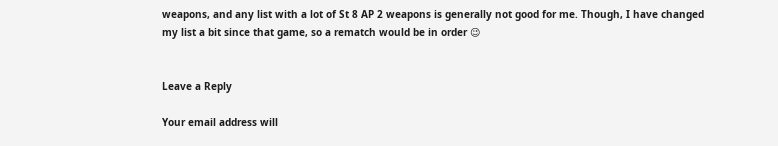weapons, and any list with a lot of St 8 AP 2 weapons is generally not good for me. Though, I have changed my list a bit since that game, so a rematch would be in order 😉


Leave a Reply

Your email address will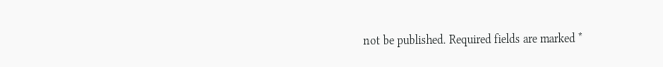not be published. Required fields are marked *